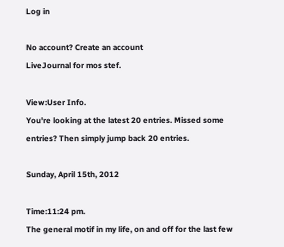Log in

No account? Create an account
LiveJournal for mos stef.

View:User Info.
You're looking at the latest 20 entries. Missed some entries? Then simply jump back 20 entries.

Sunday, April 15th, 2012

Time:11:24 pm.
The general motif in my life, on and off for the last few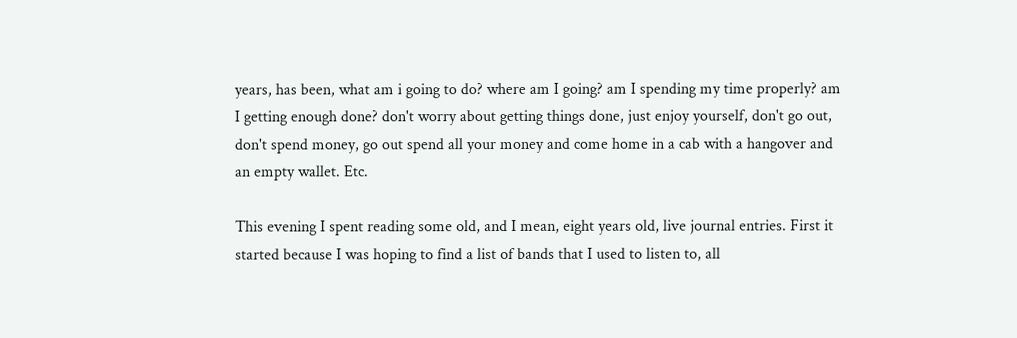years, has been, what am i going to do? where am I going? am I spending my time properly? am I getting enough done? don't worry about getting things done, just enjoy yourself, don't go out, don't spend money, go out spend all your money and come home in a cab with a hangover and an empty wallet. Etc.

This evening I spent reading some old, and I mean, eight years old, live journal entries. First it started because I was hoping to find a list of bands that I used to listen to, all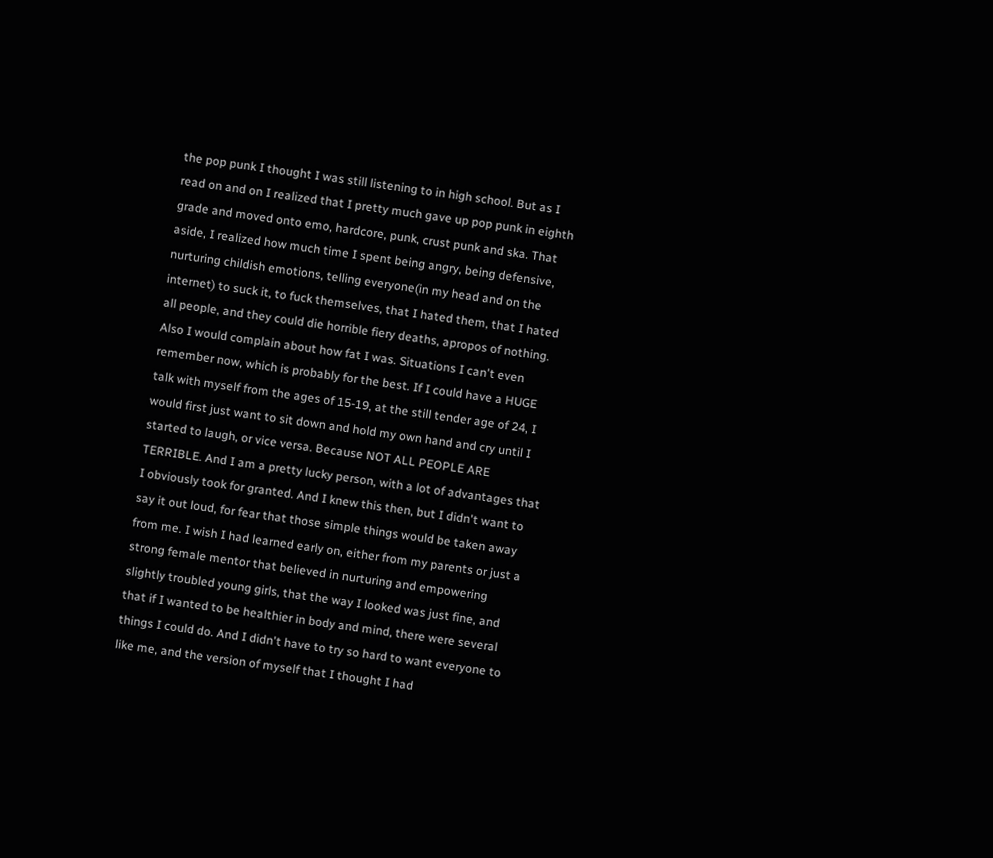the pop punk I thought I was still listening to in high school. But as I read on and on I realized that I pretty much gave up pop punk in eighth grade and moved onto emo, hardcore, punk, crust punk and ska. That aside, I realized how much time I spent being angry, being defensive, nurturing childish emotions, telling everyone(in my head and on the internet) to suck it, to fuck themselves, that I hated them, that I hated all people, and they could die horrible fiery deaths, apropos of nothing. Also I would complain about how fat I was. Situations I can't even remember now, which is probably for the best. If I could have a HUGE talk with myself from the ages of 15-19, at the still tender age of 24, I would first just want to sit down and hold my own hand and cry until I started to laugh, or vice versa. Because NOT ALL PEOPLE ARE TERRIBLE. And I am a pretty lucky person, with a lot of advantages that I obviously took for granted. And I knew this then, but I didn't want to say it out loud, for fear that those simple things would be taken away from me. I wish I had learned early on, either from my parents or just a strong female mentor that believed in nurturing and empowering slightly troubled young girls, that the way I looked was just fine, and that if I wanted to be healthier in body and mind, there were several things I could do. And I didn't have to try so hard to want everyone to like me, and the version of myself that I thought I had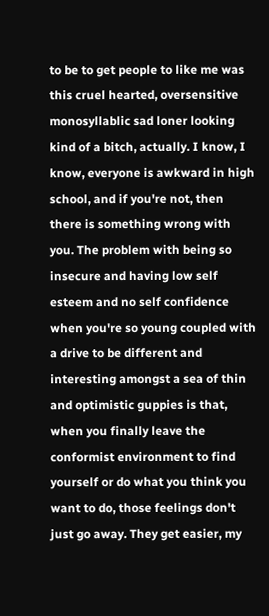to be to get people to like me was this cruel hearted, oversensitive monosyllablic sad loner looking kind of a bitch, actually. I know, I know, everyone is awkward in high school, and if you're not, then there is something wrong with you. The problem with being so insecure and having low self esteem and no self confidence when you're so young coupled with a drive to be different and interesting amongst a sea of thin and optimistic guppies is that, when you finally leave the conformist environment to find yourself or do what you think you want to do, those feelings don't just go away. They get easier, my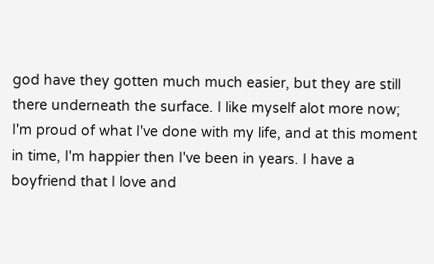god have they gotten much much easier, but they are still there underneath the surface. I like myself alot more now; I'm proud of what I've done with my life, and at this moment in time, I'm happier then I've been in years. I have a boyfriend that I love and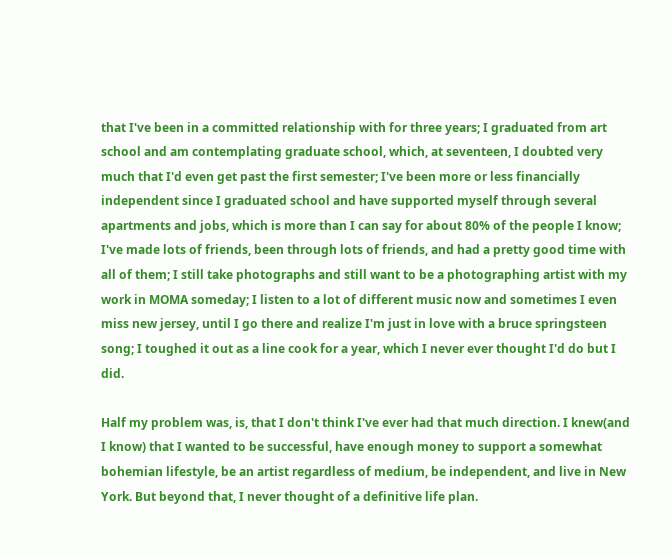that I've been in a committed relationship with for three years; I graduated from art school and am contemplating graduate school, which, at seventeen, I doubted very much that I'd even get past the first semester; I've been more or less financially independent since I graduated school and have supported myself through several apartments and jobs, which is more than I can say for about 80% of the people I know; I've made lots of friends, been through lots of friends, and had a pretty good time with all of them; I still take photographs and still want to be a photographing artist with my work in MOMA someday; I listen to a lot of different music now and sometimes I even miss new jersey, until I go there and realize I'm just in love with a bruce springsteen song; I toughed it out as a line cook for a year, which I never ever thought I'd do but I did.

Half my problem was, is, that I don't think I've ever had that much direction. I knew(and I know) that I wanted to be successful, have enough money to support a somewhat bohemian lifestyle, be an artist regardless of medium, be independent, and live in New York. But beyond that, I never thought of a definitive life plan.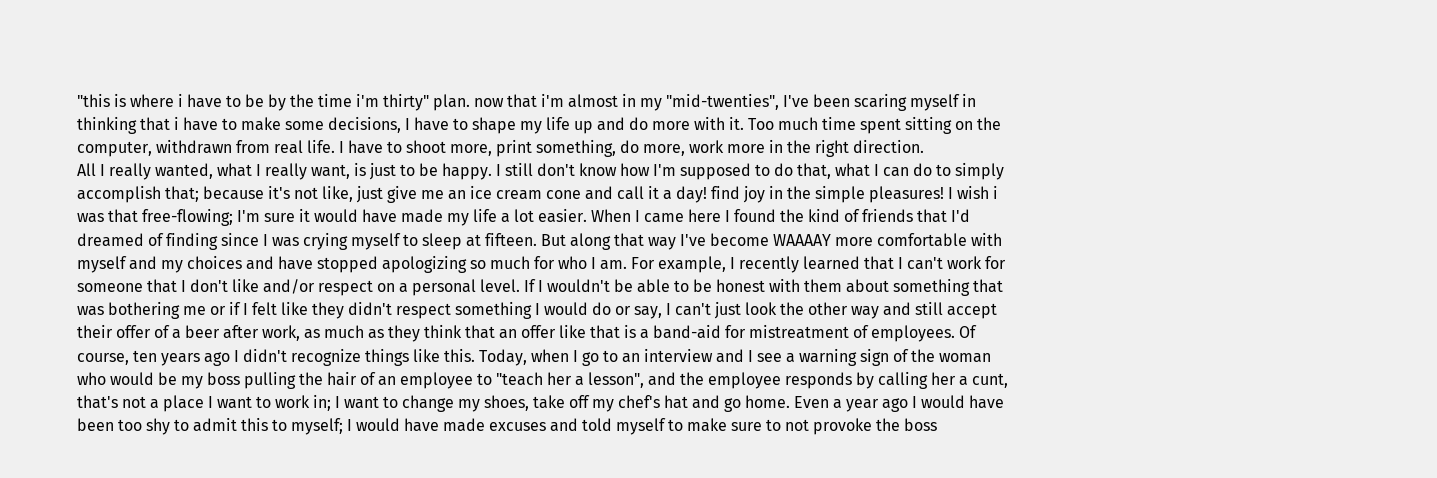"this is where i have to be by the time i'm thirty" plan. now that i'm almost in my "mid-twenties", I've been scaring myself in thinking that i have to make some decisions, I have to shape my life up and do more with it. Too much time spent sitting on the computer, withdrawn from real life. I have to shoot more, print something, do more, work more in the right direction.
All I really wanted, what I really want, is just to be happy. I still don't know how I'm supposed to do that, what I can do to simply accomplish that; because it's not like, just give me an ice cream cone and call it a day! find joy in the simple pleasures! I wish i was that free-flowing; I'm sure it would have made my life a lot easier. When I came here I found the kind of friends that I'd dreamed of finding since I was crying myself to sleep at fifteen. But along that way I've become WAAAAY more comfortable with myself and my choices and have stopped apologizing so much for who I am. For example, I recently learned that I can't work for someone that I don't like and/or respect on a personal level. If I wouldn't be able to be honest with them about something that was bothering me or if I felt like they didn't respect something I would do or say, I can't just look the other way and still accept their offer of a beer after work, as much as they think that an offer like that is a band-aid for mistreatment of employees. Of course, ten years ago I didn't recognize things like this. Today, when I go to an interview and I see a warning sign of the woman who would be my boss pulling the hair of an employee to "teach her a lesson", and the employee responds by calling her a cunt, that's not a place I want to work in; I want to change my shoes, take off my chef's hat and go home. Even a year ago I would have been too shy to admit this to myself; I would have made excuses and told myself to make sure to not provoke the boss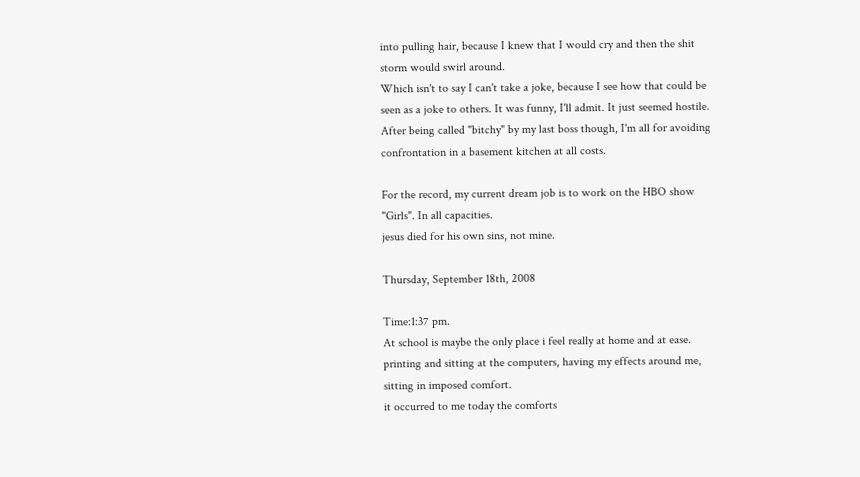into pulling hair, because I knew that I would cry and then the shit storm would swirl around.
Which isn't to say I can't take a joke, because I see how that could be seen as a joke to others. It was funny, I'll admit. It just seemed hostile. After being called "bitchy" by my last boss though, I'm all for avoiding confrontation in a basement kitchen at all costs.

For the record, my current dream job is to work on the HBO show "Girls". In all capacities.
jesus died for his own sins, not mine.

Thursday, September 18th, 2008

Time:1:37 pm.
At school is maybe the only place i feel really at home and at ease. printing and sitting at the computers, having my effects around me, sitting in imposed comfort.
it occurred to me today the comforts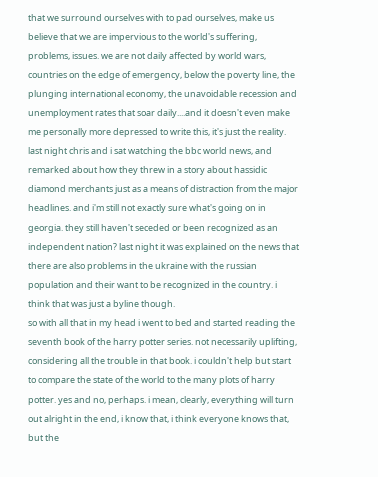that we surround ourselves with to pad ourselves, make us believe that we are impervious to the world's suffering, problems, issues. we are not daily affected by world wars, countries on the edge of emergency, below the poverty line, the plunging international economy, the unavoidable recession and unemployment rates that soar daily....and it doesn't even make me personally more depressed to write this, it's just the reality. last night chris and i sat watching the bbc world news, and remarked about how they threw in a story about hassidic diamond merchants just as a means of distraction from the major headlines. and i'm still not exactly sure what's going on in georgia. they still haven't seceded or been recognized as an independent nation? last night it was explained on the news that there are also problems in the ukraine with the russian population and their want to be recognized in the country. i think that was just a byline though.
so with all that in my head i went to bed and started reading the seventh book of the harry potter series. not necessarily uplifting, considering all the trouble in that book. i couldn't help but start to compare the state of the world to the many plots of harry potter. yes and no, perhaps. i mean, clearly, everything will turn out alright in the end, i know that, i think everyone knows that, but the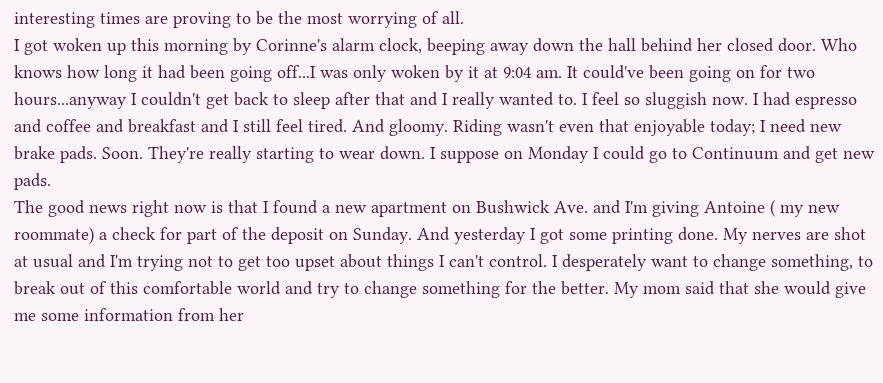interesting times are proving to be the most worrying of all.
I got woken up this morning by Corinne's alarm clock, beeping away down the hall behind her closed door. Who knows how long it had been going off...I was only woken by it at 9:04 am. It could've been going on for two hours...anyway I couldn't get back to sleep after that and I really wanted to. I feel so sluggish now. I had espresso and coffee and breakfast and I still feel tired. And gloomy. Riding wasn't even that enjoyable today; I need new brake pads. Soon. They're really starting to wear down. I suppose on Monday I could go to Continuum and get new pads.
The good news right now is that I found a new apartment on Bushwick Ave. and I'm giving Antoine ( my new roommate) a check for part of the deposit on Sunday. And yesterday I got some printing done. My nerves are shot at usual and I'm trying not to get too upset about things I can't control. I desperately want to change something, to break out of this comfortable world and try to change something for the better. My mom said that she would give me some information from her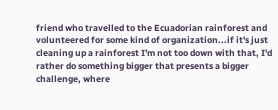friend who travelled to the Ecuadorian rainforest and volunteered for some kind of organization...if it's just cleaning up a rainforest I'm not too down with that, I'd rather do something bigger that presents a bigger challenge, where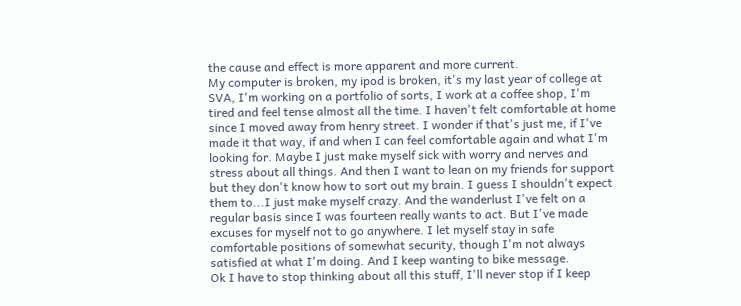the cause and effect is more apparent and more current.
My computer is broken, my ipod is broken, it's my last year of college at SVA, I'm working on a portfolio of sorts, I work at a coffee shop, I'm tired and feel tense almost all the time. I haven't felt comfortable at home since I moved away from henry street. I wonder if that's just me, if I've made it that way, if and when I can feel comfortable again and what I'm looking for. Maybe I just make myself sick with worry and nerves and stress about all things. And then I want to lean on my friends for support but they don't know how to sort out my brain. I guess I shouldn't expect them to...I just make myself crazy. And the wanderlust I've felt on a regular basis since I was fourteen really wants to act. But I've made excuses for myself not to go anywhere. I let myself stay in safe comfortable positions of somewhat security, though I'm not always satisfied at what I'm doing. And I keep wanting to bike message.
Ok I have to stop thinking about all this stuff, I'll never stop if I keep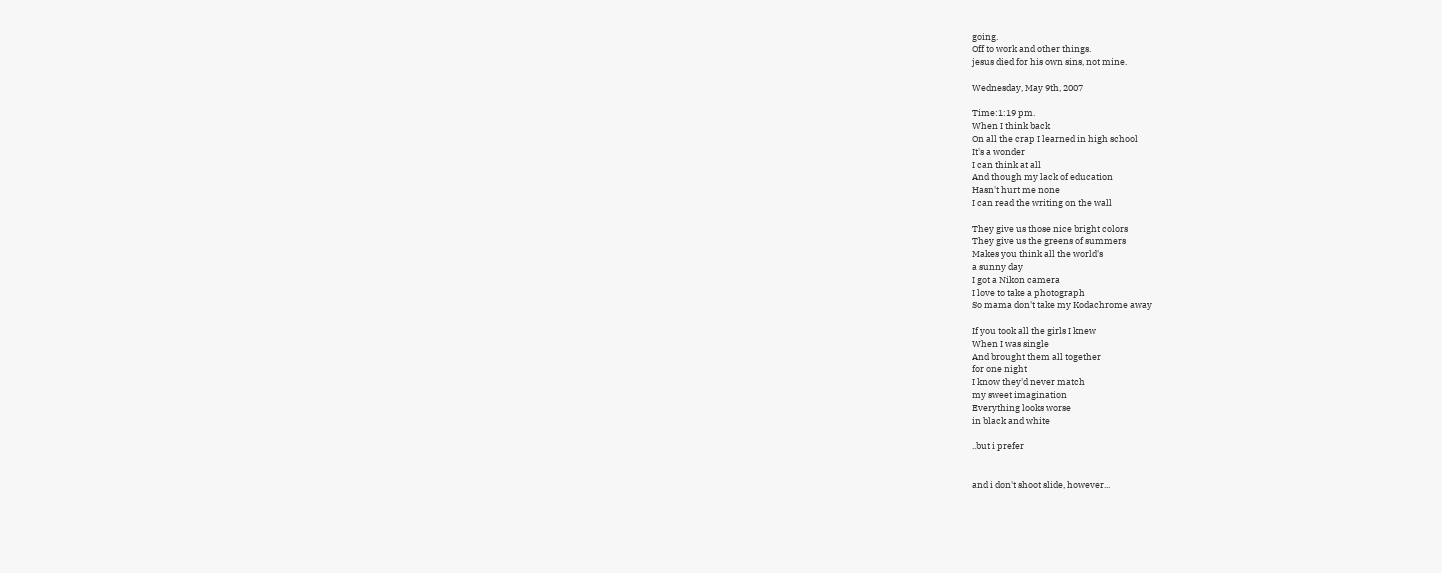going.
Off to work and other things.
jesus died for his own sins, not mine.

Wednesday, May 9th, 2007

Time:1:19 pm.
When I think back
On all the crap I learned in high school
It's a wonder
I can think at all
And though my lack of education
Hasn't hurt me none
I can read the writing on the wall

They give us those nice bright colors
They give us the greens of summers
Makes you think all the world's
a sunny day
I got a Nikon camera
I love to take a photograph
So mama don't take my Kodachrome away

If you took all the girls I knew
When I was single
And brought them all together
for one night
I know they'd never match
my sweet imagination
Everything looks worse
in black and white

..but i prefer


and i don't shoot slide, however...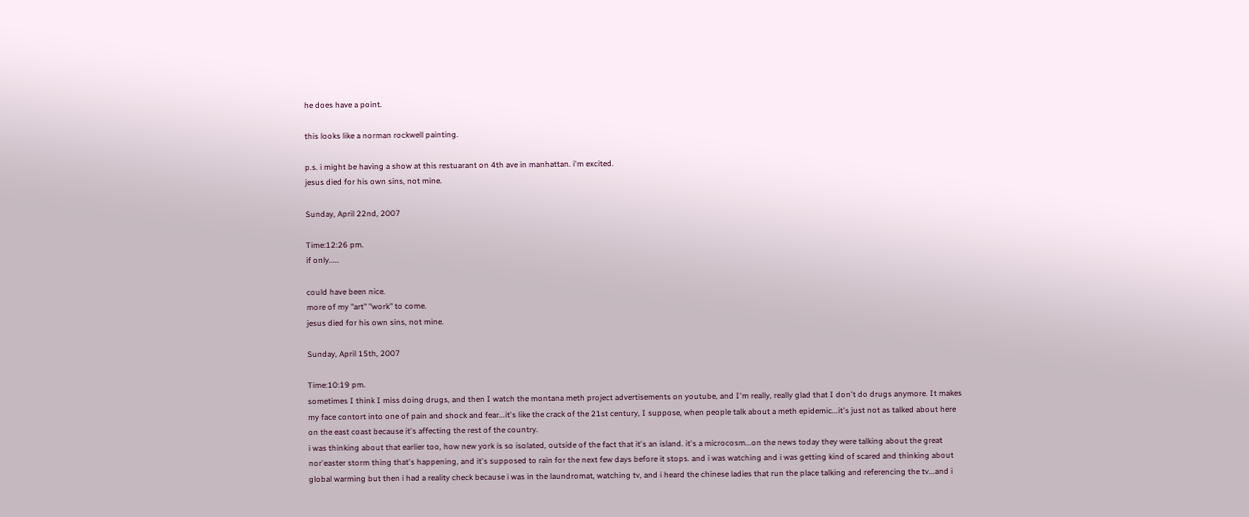he does have a point.

this looks like a norman rockwell painting.

p.s. i might be having a show at this restuarant on 4th ave in manhattan. i'm excited.
jesus died for his own sins, not mine.

Sunday, April 22nd, 2007

Time:12:26 pm.
if only.....

could have been nice.
more of my "art" "work" to come.
jesus died for his own sins, not mine.

Sunday, April 15th, 2007

Time:10:19 pm.
sometimes I think I miss doing drugs, and then I watch the montana meth project advertisements on youtube, and I'm really, really glad that I don't do drugs anymore. It makes my face contort into one of pain and shock and fear...it's like the crack of the 21st century, I suppose, when people talk about a meth epidemic...it's just not as talked about here on the east coast because it's affecting the rest of the country.
i was thinking about that earlier too, how new york is so isolated, outside of the fact that it's an island. it's a microcosm...on the news today they were talking about the great nor'easter storm thing that's happening, and it's supposed to rain for the next few days before it stops. and i was watching and i was getting kind of scared and thinking about global warming but then i had a reality check because i was in the laundromat, watching tv, and i heard the chinese ladies that run the place talking and referencing the tv...and i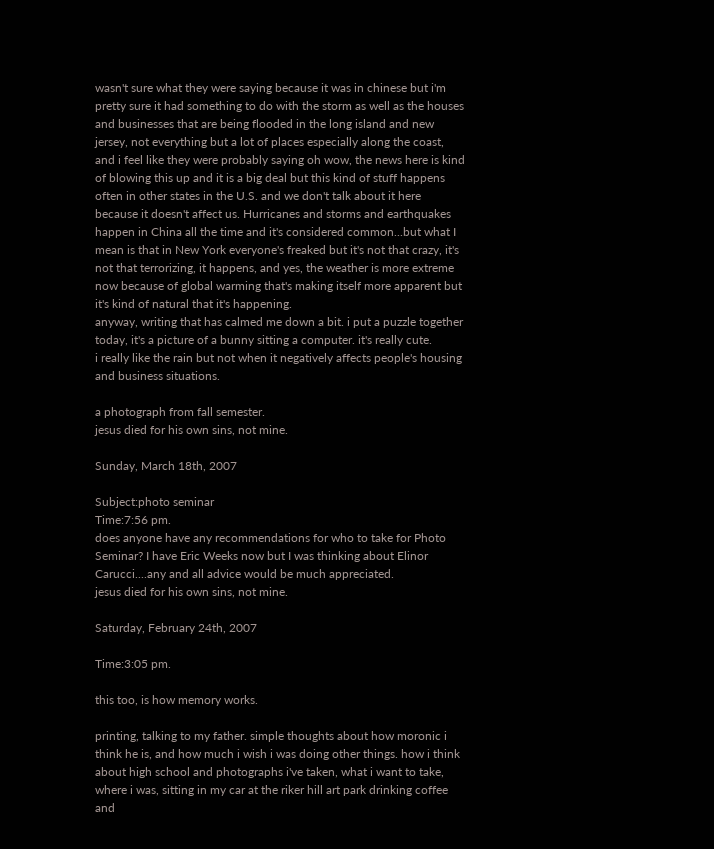wasn't sure what they were saying because it was in chinese but i'm pretty sure it had something to do with the storm as well as the houses and businesses that are being flooded in the long island and new jersey, not everything but a lot of places especially along the coast, and i feel like they were probably saying oh wow, the news here is kind of blowing this up and it is a big deal but this kind of stuff happens often in other states in the U.S. and we don't talk about it here because it doesn't affect us. Hurricanes and storms and earthquakes happen in China all the time and it's considered common...but what I mean is that in New York everyone's freaked but it's not that crazy, it's not that terrorizing, it happens, and yes, the weather is more extreme now because of global warming that's making itself more apparent but it's kind of natural that it's happening.
anyway, writing that has calmed me down a bit. i put a puzzle together today, it's a picture of a bunny sitting a computer. it's really cute.
i really like the rain but not when it negatively affects people's housing and business situations.

a photograph from fall semester.
jesus died for his own sins, not mine.

Sunday, March 18th, 2007

Subject:photo seminar
Time:7:56 pm.
does anyone have any recommendations for who to take for Photo Seminar? I have Eric Weeks now but I was thinking about Elinor Carucci....any and all advice would be much appreciated.
jesus died for his own sins, not mine.

Saturday, February 24th, 2007

Time:3:05 pm.

this too, is how memory works.

printing, talking to my father. simple thoughts about how moronic i think he is, and how much i wish i was doing other things. how i think about high school and photographs i've taken, what i want to take, where i was, sitting in my car at the riker hill art park drinking coffee and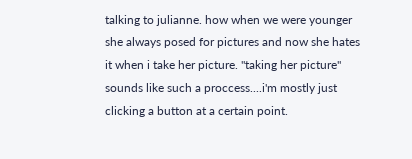talking to julianne. how when we were younger she always posed for pictures and now she hates it when i take her picture. "taking her picture" sounds like such a proccess....i'm mostly just clicking a button at a certain point.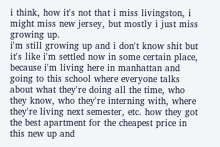i think, how it's not that i miss livingston, i might miss new jersey, but mostly i just miss growing up.
i'm still growing up and i don't know shit but it's like i'm settled now in some certain place, because i'm living here in manhattan and going to this school where everyone talks about what they're doing all the time, who they know, who they're interning with, where they're living next semester, etc. how they got the best apartment for the cheapest price in this new up and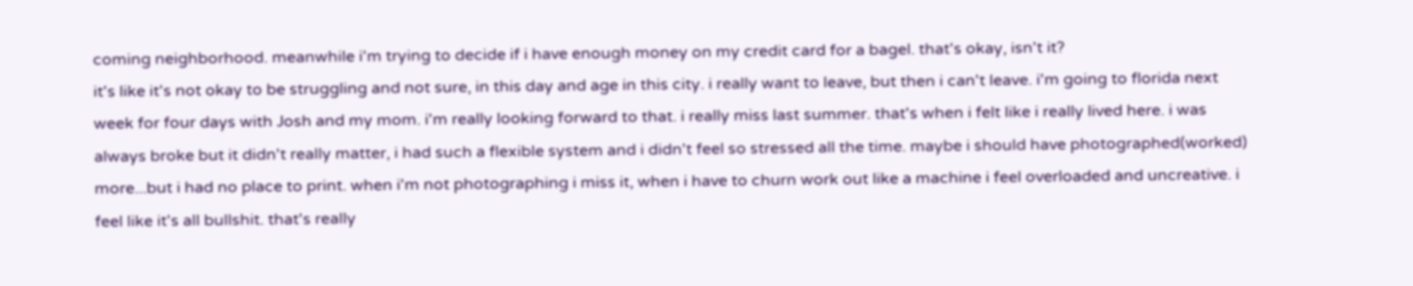coming neighborhood. meanwhile i'm trying to decide if i have enough money on my credit card for a bagel. that's okay, isn't it?
it's like it's not okay to be struggling and not sure, in this day and age in this city. i really want to leave, but then i can't leave. i'm going to florida next week for four days with Josh and my mom. i'm really looking forward to that. i really miss last summer. that's when i felt like i really lived here. i was always broke but it didn't really matter, i had such a flexible system and i didn't feel so stressed all the time. maybe i should have photographed(worked) more...but i had no place to print. when i'm not photographing i miss it, when i have to churn work out like a machine i feel overloaded and uncreative. i feel like it's all bullshit. that's really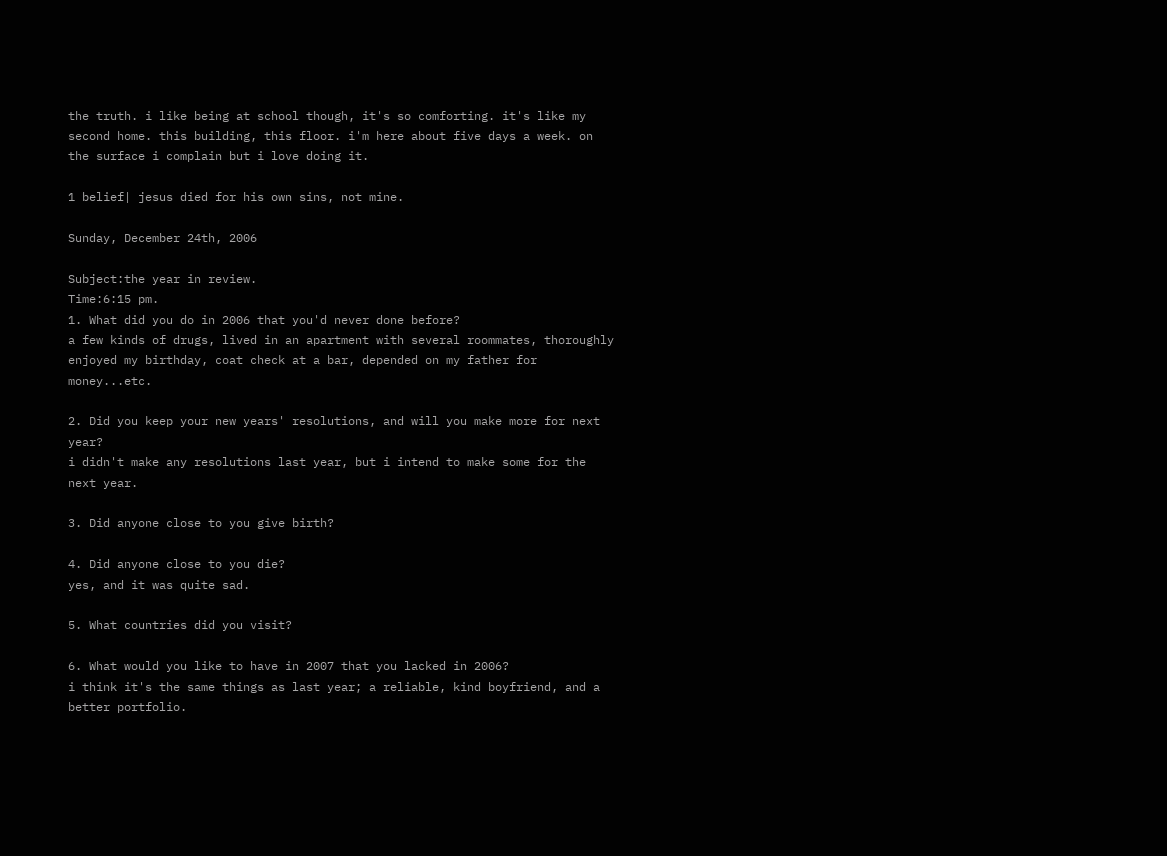the truth. i like being at school though, it's so comforting. it's like my second home. this building, this floor. i'm here about five days a week. on the surface i complain but i love doing it.

1 belief| jesus died for his own sins, not mine.

Sunday, December 24th, 2006

Subject:the year in review.
Time:6:15 pm.
1. What did you do in 2006 that you'd never done before?
a few kinds of drugs, lived in an apartment with several roommates, thoroughly enjoyed my birthday, coat check at a bar, depended on my father for money...etc.

2. Did you keep your new years' resolutions, and will you make more for next year?
i didn't make any resolutions last year, but i intend to make some for the next year.

3. Did anyone close to you give birth?

4. Did anyone close to you die?
yes, and it was quite sad.

5. What countries did you visit?

6. What would you like to have in 2007 that you lacked in 2006?
i think it's the same things as last year; a reliable, kind boyfriend, and a better portfolio.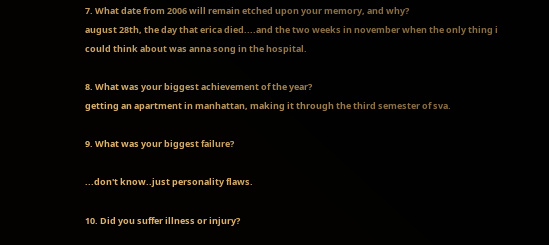7. What date from 2006 will remain etched upon your memory, and why?
august 28th, the day that erica died....and the two weeks in november when the only thing i could think about was anna song in the hospital.

8. What was your biggest achievement of the year?
getting an apartment in manhattan, making it through the third semester of sva.

9. What was your biggest failure?

...don't know..just personality flaws.

10. Did you suffer illness or injury?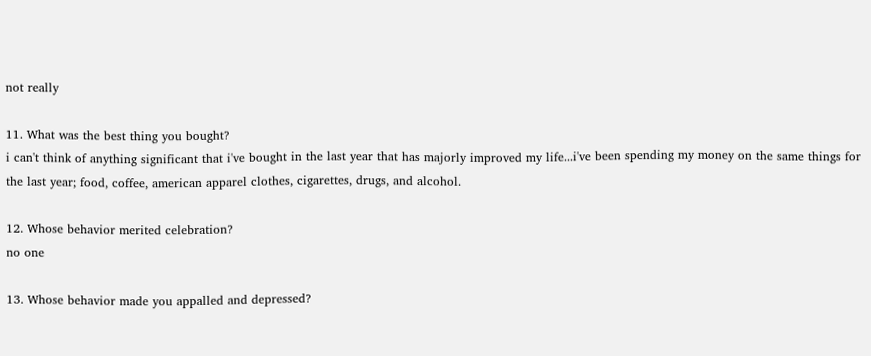not really

11. What was the best thing you bought?
i can't think of anything significant that i've bought in the last year that has majorly improved my life...i've been spending my money on the same things for the last year; food, coffee, american apparel clothes, cigarettes, drugs, and alcohol.

12. Whose behavior merited celebration?
no one

13. Whose behavior made you appalled and depressed?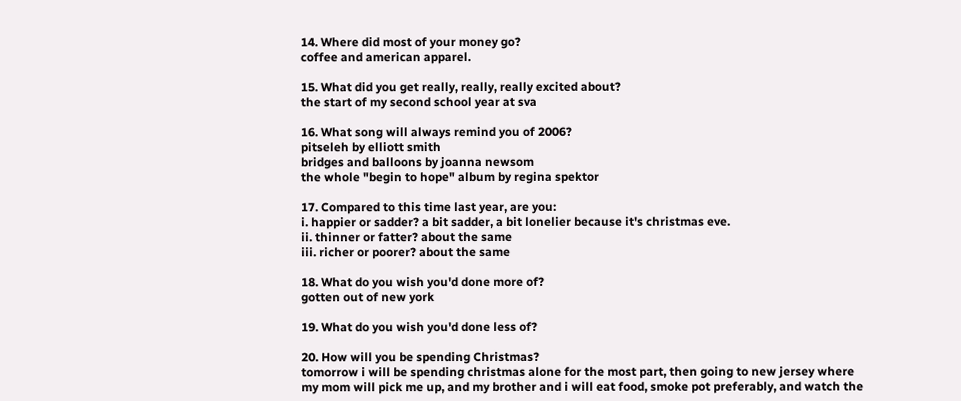14. Where did most of your money go?
coffee and american apparel.

15. What did you get really, really, really excited about?
the start of my second school year at sva

16. What song will always remind you of 2006?
pitseleh by elliott smith
bridges and balloons by joanna newsom
the whole "begin to hope" album by regina spektor

17. Compared to this time last year, are you:
i. happier or sadder? a bit sadder, a bit lonelier because it's christmas eve.
ii. thinner or fatter? about the same
iii. richer or poorer? about the same

18. What do you wish you'd done more of?
gotten out of new york

19. What do you wish you'd done less of?

20. How will you be spending Christmas?
tomorrow i will be spending christmas alone for the most part, then going to new jersey where my mom will pick me up, and my brother and i will eat food, smoke pot preferably, and watch the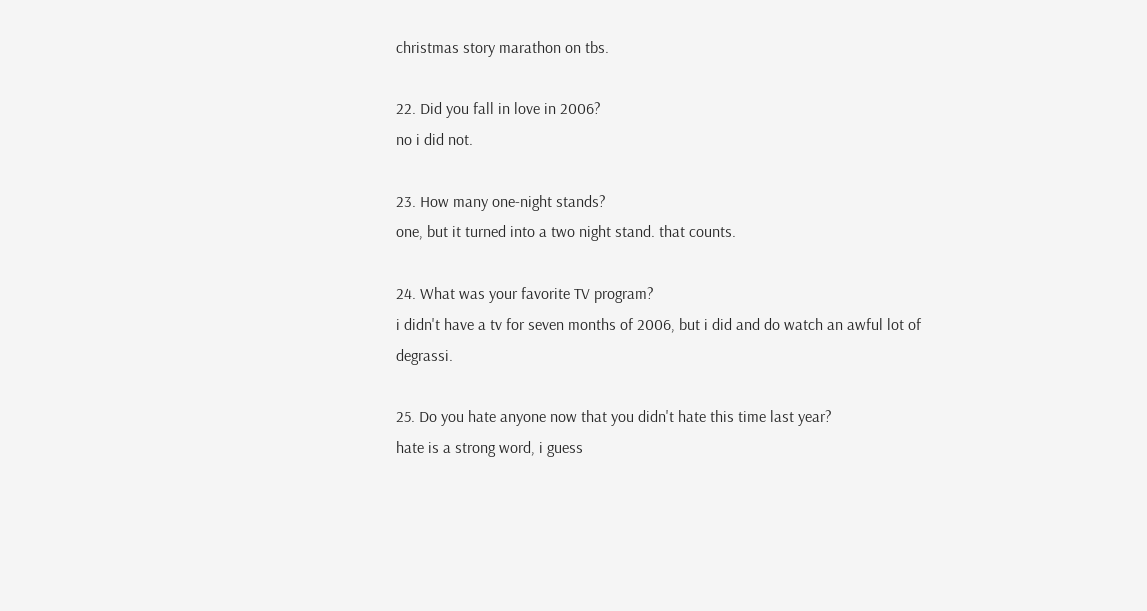christmas story marathon on tbs.

22. Did you fall in love in 2006?
no i did not.

23. How many one-night stands?
one, but it turned into a two night stand. that counts.

24. What was your favorite TV program?
i didn't have a tv for seven months of 2006, but i did and do watch an awful lot of degrassi.

25. Do you hate anyone now that you didn't hate this time last year?
hate is a strong word, i guess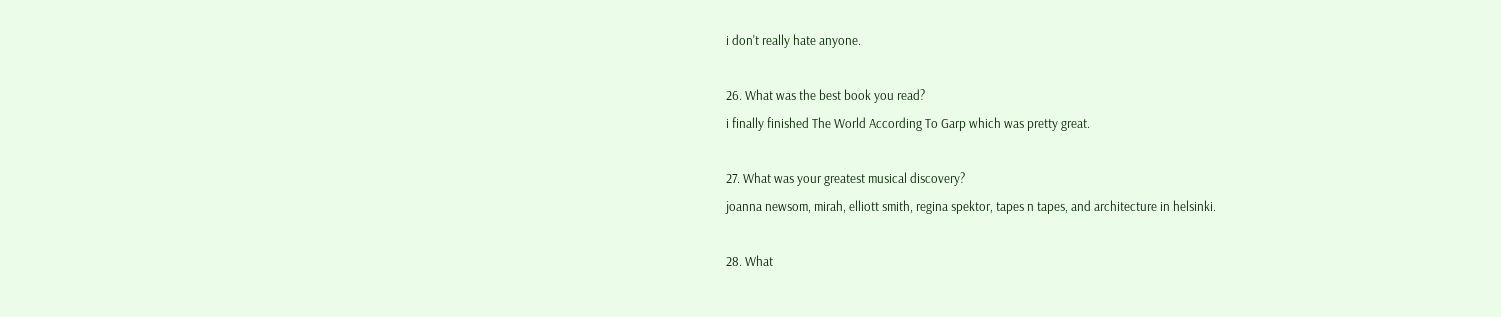i don't really hate anyone.

26. What was the best book you read?
i finally finished The World According To Garp which was pretty great.

27. What was your greatest musical discovery?
joanna newsom, mirah, elliott smith, regina spektor, tapes n tapes, and architecture in helsinki.

28. What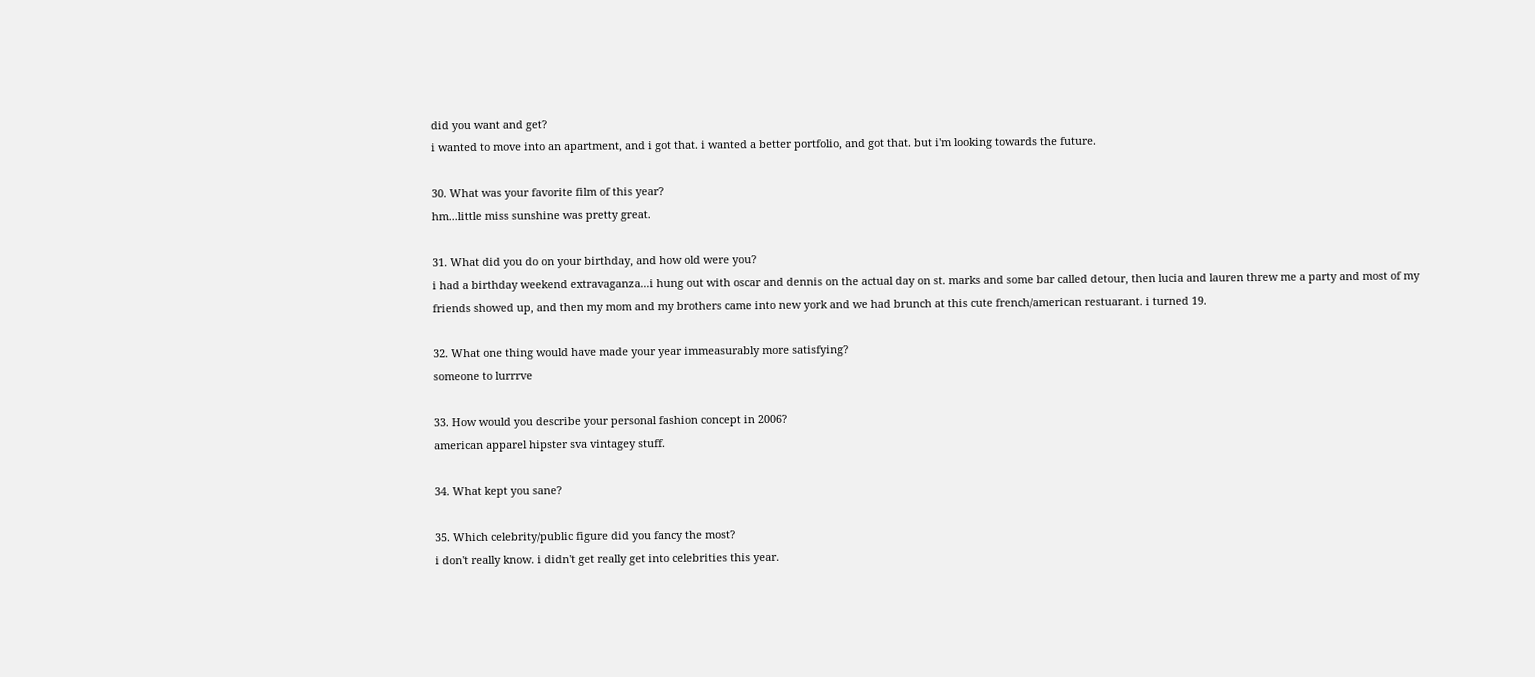did you want and get?
i wanted to move into an apartment, and i got that. i wanted a better portfolio, and got that. but i'm looking towards the future.

30. What was your favorite film of this year?
hm...little miss sunshine was pretty great.

31. What did you do on your birthday, and how old were you?
i had a birthday weekend extravaganza...i hung out with oscar and dennis on the actual day on st. marks and some bar called detour, then lucia and lauren threw me a party and most of my friends showed up, and then my mom and my brothers came into new york and we had brunch at this cute french/american restuarant. i turned 19.

32. What one thing would have made your year immeasurably more satisfying?
someone to lurrrve

33. How would you describe your personal fashion concept in 2006?
american apparel hipster sva vintagey stuff.

34. What kept you sane?

35. Which celebrity/public figure did you fancy the most?
i don't really know. i didn't get really get into celebrities this year.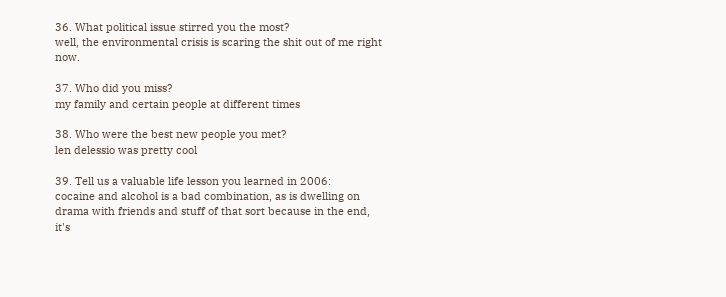36. What political issue stirred you the most?
well, the environmental crisis is scaring the shit out of me right now.

37. Who did you miss?
my family and certain people at different times

38. Who were the best new people you met?
len delessio was pretty cool

39. Tell us a valuable life lesson you learned in 2006:
cocaine and alcohol is a bad combination, as is dwelling on drama with friends and stuff of that sort because in the end, it's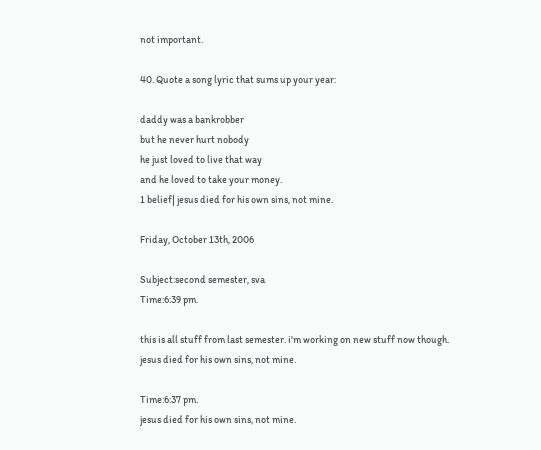not important.

40. Quote a song lyric that sums up your year:

daddy was a bankrobber
but he never hurt nobody
he just loved to live that way
and he loved to take your money.
1 belief| jesus died for his own sins, not mine.

Friday, October 13th, 2006

Subject:second semester, sva
Time:6:39 pm.

this is all stuff from last semester. i'm working on new stuff now though.
jesus died for his own sins, not mine.

Time:6:37 pm.
jesus died for his own sins, not mine.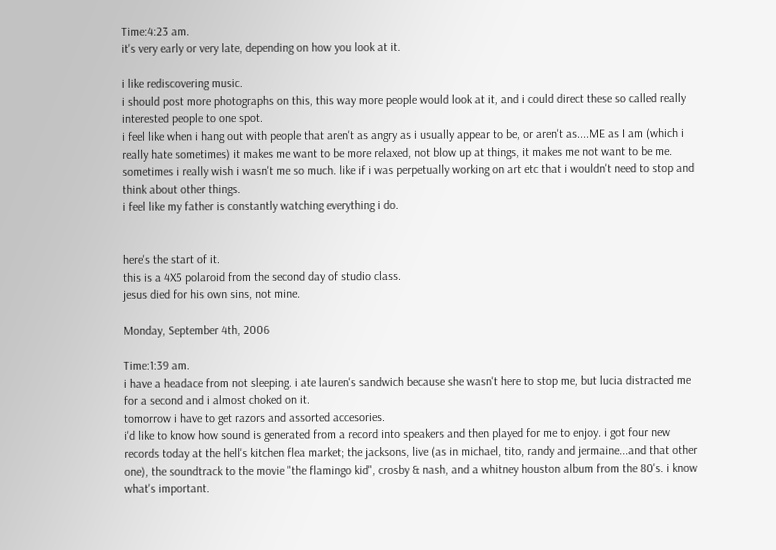Time:4:23 am.
it's very early or very late, depending on how you look at it.

i like rediscovering music.
i should post more photographs on this, this way more people would look at it, and i could direct these so called really interested people to one spot.
i feel like when i hang out with people that aren't as angry as i usually appear to be, or aren't as....ME as I am (which i really hate sometimes) it makes me want to be more relaxed, not blow up at things, it makes me not want to be me. sometimes i really wish i wasn't me so much. like if i was perpetually working on art etc that i wouldn't need to stop and think about other things.
i feel like my father is constantly watching everything i do.


here's the start of it.
this is a 4X5 polaroid from the second day of studio class.
jesus died for his own sins, not mine.

Monday, September 4th, 2006

Time:1:39 am.
i have a headace from not sleeping. i ate lauren's sandwich because she wasn't here to stop me, but lucia distracted me for a second and i almost choked on it.
tomorrow i have to get razors and assorted accesories.
i'd like to know how sound is generated from a record into speakers and then played for me to enjoy. i got four new records today at the hell's kitchen flea market; the jacksons, live (as in michael, tito, randy and jermaine...and that other one), the soundtrack to the movie "the flamingo kid", crosby & nash, and a whitney houston album from the 80's. i know what's important.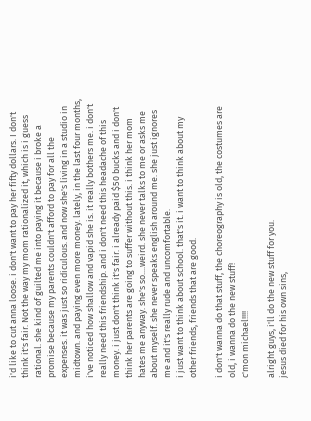i'd like to cut anna loose. i don't want to pay her fifty dollars. I don't think it's fair. Not the way my mom rationalized it, which is i guess rational. she kind of guilted me into paying it because i broke a promise because my parents couldn't afford to pay for all the expenses. it was just so ridiculous. and now she's living in a studio in midtown. and paying even more money. lately, in the last four months, i've noticed how shallow and vapid she is. it really bothers me. i don't really need this friendship. and i don't need this headache of this money. i just don't think it's fair. i already paid $50 bucks and i don't think her parents are going to suffer without this. i think her mom hates me anyway. she's so....weird. she never talks to me or asks me about myself. she never speaks english around me. she just ignores me and it's really rude and uncomfortable.
i just want to think about school. that's it. i want to think about my other friends, friends that are good.

i don't wanna do that stuff, the choreography is old, the costumes are old, i wanna do the new stuff!
c'mon michael!!!!

alright guys, i'll do the new stuff for you.
jesus died for his own sins,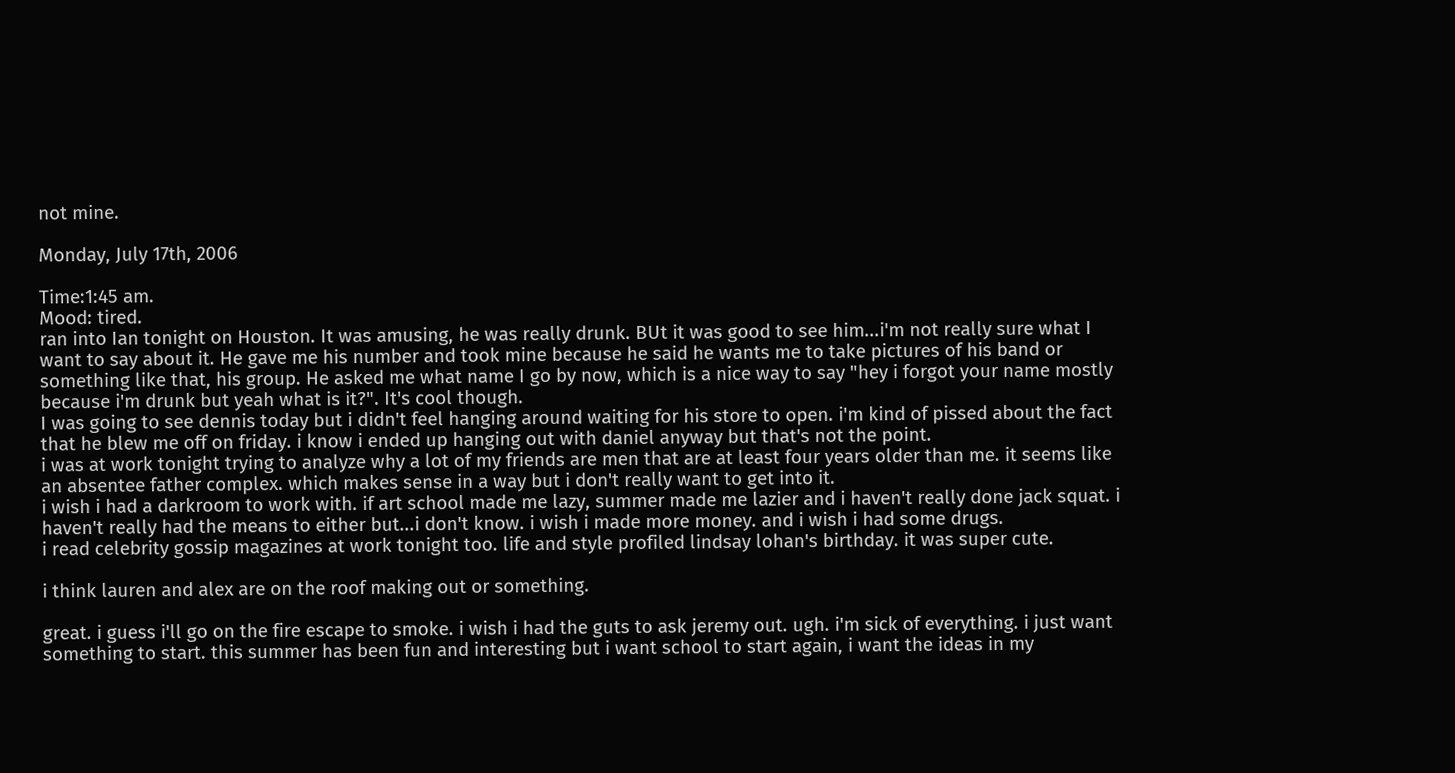not mine.

Monday, July 17th, 2006

Time:1:45 am.
Mood: tired.
ran into Ian tonight on Houston. It was amusing, he was really drunk. BUt it was good to see him...i'm not really sure what I want to say about it. He gave me his number and took mine because he said he wants me to take pictures of his band or something like that, his group. He asked me what name I go by now, which is a nice way to say "hey i forgot your name mostly because i'm drunk but yeah what is it?". It's cool though.
I was going to see dennis today but i didn't feel hanging around waiting for his store to open. i'm kind of pissed about the fact that he blew me off on friday. i know i ended up hanging out with daniel anyway but that's not the point.
i was at work tonight trying to analyze why a lot of my friends are men that are at least four years older than me. it seems like an absentee father complex. which makes sense in a way but i don't really want to get into it.
i wish i had a darkroom to work with. if art school made me lazy, summer made me lazier and i haven't really done jack squat. i haven't really had the means to either but...i don't know. i wish i made more money. and i wish i had some drugs.
i read celebrity gossip magazines at work tonight too. life and style profiled lindsay lohan's birthday. it was super cute.

i think lauren and alex are on the roof making out or something.

great. i guess i'll go on the fire escape to smoke. i wish i had the guts to ask jeremy out. ugh. i'm sick of everything. i just want something to start. this summer has been fun and interesting but i want school to start again, i want the ideas in my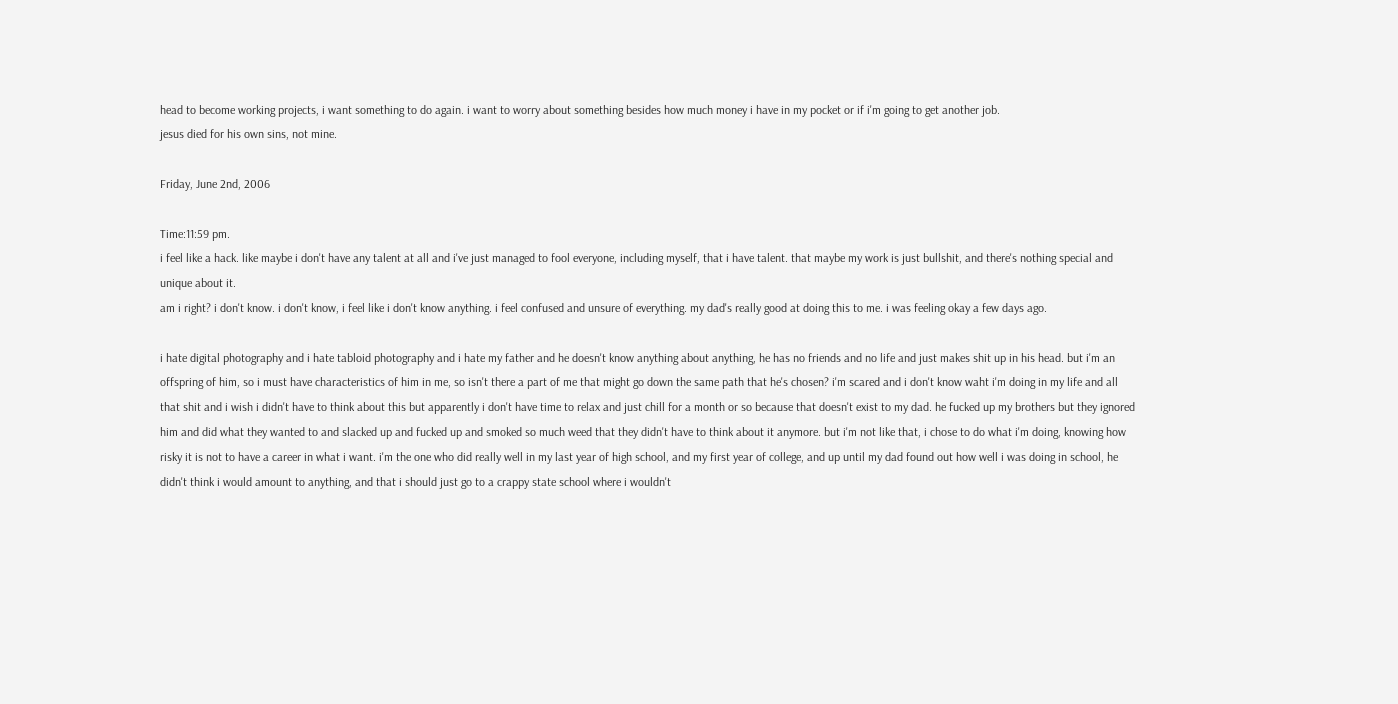head to become working projects, i want something to do again. i want to worry about something besides how much money i have in my pocket or if i'm going to get another job.
jesus died for his own sins, not mine.

Friday, June 2nd, 2006

Time:11:59 pm.
i feel like a hack. like maybe i don't have any talent at all and i've just managed to fool everyone, including myself, that i have talent. that maybe my work is just bullshit, and there's nothing special and unique about it.
am i right? i don't know. i don't know, i feel like i don't know anything. i feel confused and unsure of everything. my dad's really good at doing this to me. i was feeling okay a few days ago.

i hate digital photography and i hate tabloid photography and i hate my father and he doesn't know anything about anything, he has no friends and no life and just makes shit up in his head. but i'm an offspring of him, so i must have characteristics of him in me, so isn't there a part of me that might go down the same path that he's chosen? i'm scared and i don't know waht i'm doing in my life and all that shit and i wish i didn't have to think about this but apparently i don't have time to relax and just chill for a month or so because that doesn't exist to my dad. he fucked up my brothers but they ignored him and did what they wanted to and slacked up and fucked up and smoked so much weed that they didn't have to think about it anymore. but i'm not like that, i chose to do what i'm doing, knowing how risky it is not to have a career in what i want. i'm the one who did really well in my last year of high school, and my first year of college, and up until my dad found out how well i was doing in school, he didn't think i would amount to anything, and that i should just go to a crappy state school where i wouldn't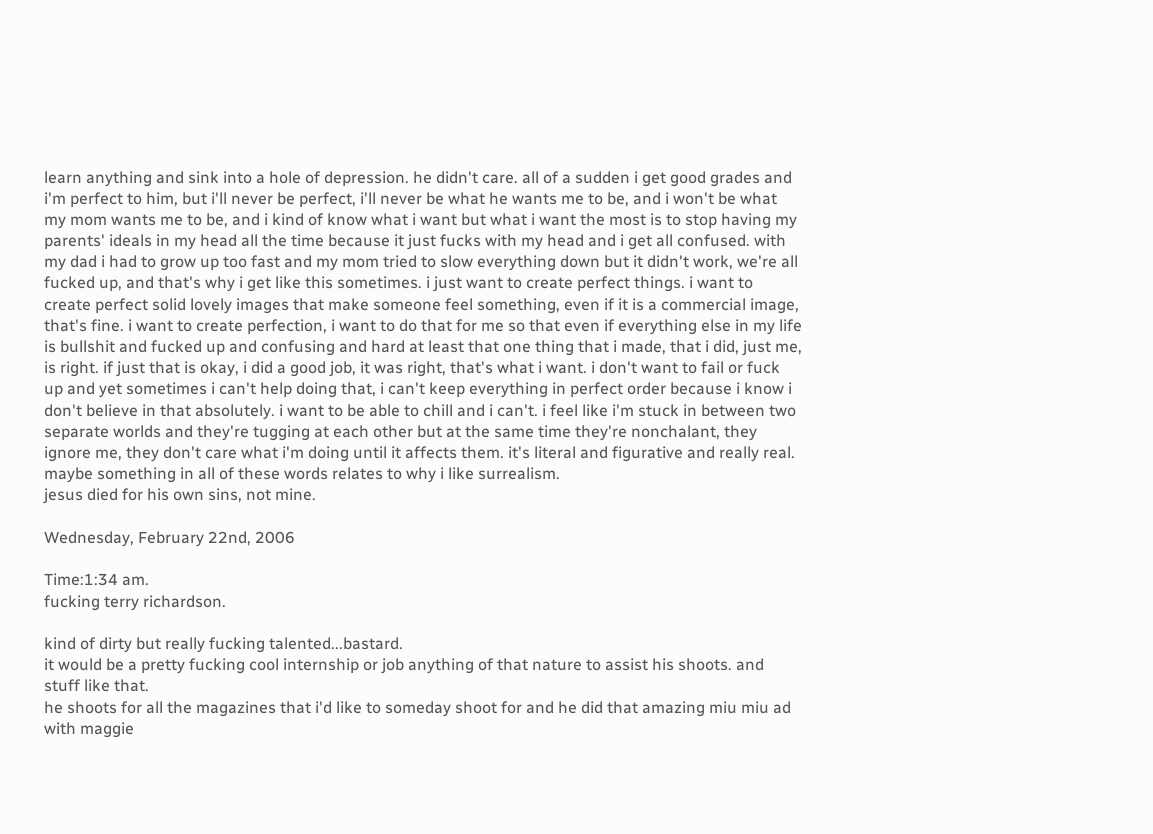learn anything and sink into a hole of depression. he didn't care. all of a sudden i get good grades and i'm perfect to him, but i'll never be perfect, i'll never be what he wants me to be, and i won't be what my mom wants me to be, and i kind of know what i want but what i want the most is to stop having my parents' ideals in my head all the time because it just fucks with my head and i get all confused. with my dad i had to grow up too fast and my mom tried to slow everything down but it didn't work, we're all fucked up, and that's why i get like this sometimes. i just want to create perfect things. i want to create perfect solid lovely images that make someone feel something, even if it is a commercial image, that's fine. i want to create perfection, i want to do that for me so that even if everything else in my life is bullshit and fucked up and confusing and hard at least that one thing that i made, that i did, just me, is right. if just that is okay, i did a good job, it was right, that's what i want. i don't want to fail or fuck up and yet sometimes i can't help doing that, i can't keep everything in perfect order because i know i don't believe in that absolutely. i want to be able to chill and i can't. i feel like i'm stuck in between two separate worlds and they're tugging at each other but at the same time they're nonchalant, they ignore me, they don't care what i'm doing until it affects them. it's literal and figurative and really real.
maybe something in all of these words relates to why i like surrealism.
jesus died for his own sins, not mine.

Wednesday, February 22nd, 2006

Time:1:34 am.
fucking terry richardson.

kind of dirty but really fucking talented...bastard.
it would be a pretty fucking cool internship or job anything of that nature to assist his shoots. and stuff like that.
he shoots for all the magazines that i'd like to someday shoot for and he did that amazing miu miu ad with maggie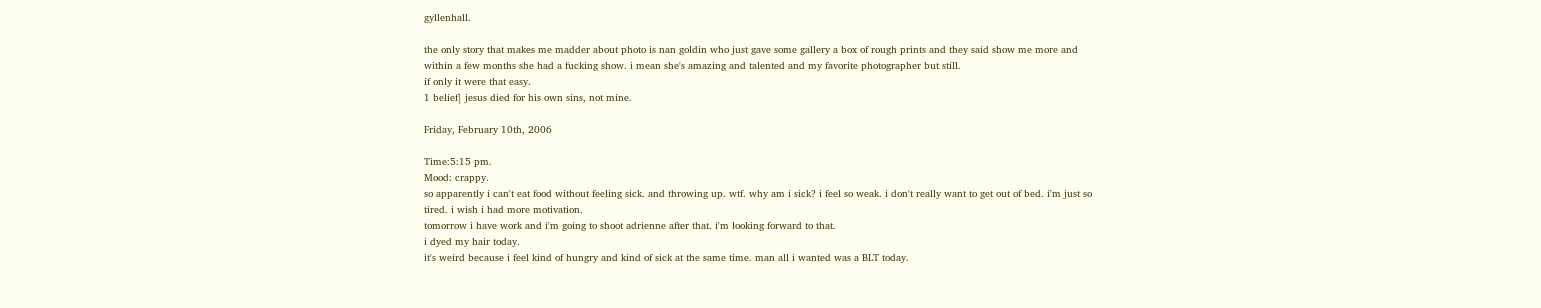gyllenhall.

the only story that makes me madder about photo is nan goldin who just gave some gallery a box of rough prints and they said show me more and within a few months she had a fucking show. i mean she's amazing and talented and my favorite photographer but still.
if only it were that easy.
1 belief| jesus died for his own sins, not mine.

Friday, February 10th, 2006

Time:5:15 pm.
Mood: crappy.
so apparently i can't eat food without feeling sick. and throwing up. wtf. why am i sick? i feel so weak. i don't really want to get out of bed. i'm just so tired. i wish i had more motivation.
tomorrow i have work and i'm going to shoot adrienne after that. i'm looking forward to that.
i dyed my hair today.
it's weird because i feel kind of hungry and kind of sick at the same time. man all i wanted was a BLT today.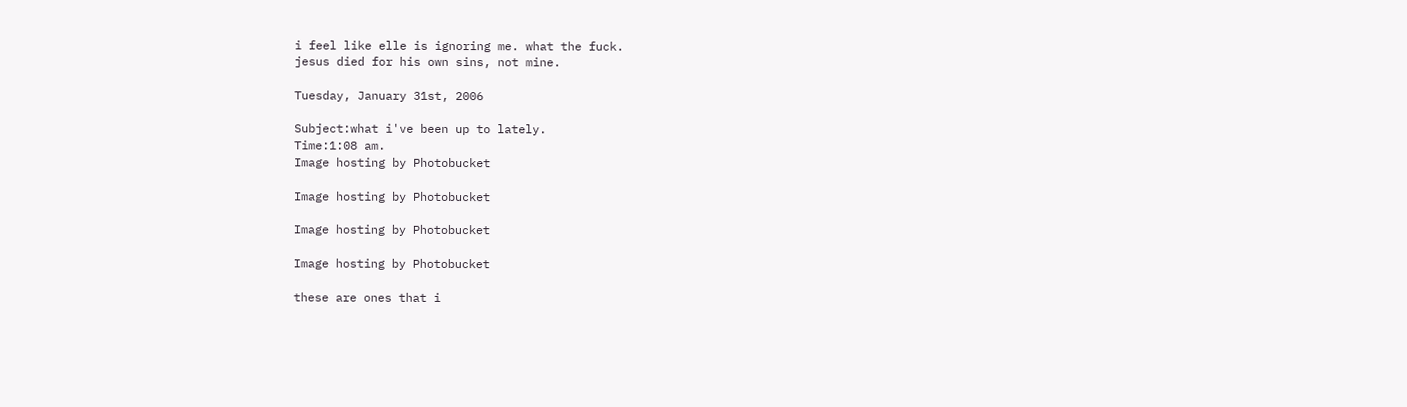i feel like elle is ignoring me. what the fuck.
jesus died for his own sins, not mine.

Tuesday, January 31st, 2006

Subject:what i've been up to lately.
Time:1:08 am.
Image hosting by Photobucket

Image hosting by Photobucket

Image hosting by Photobucket

Image hosting by Photobucket

these are ones that i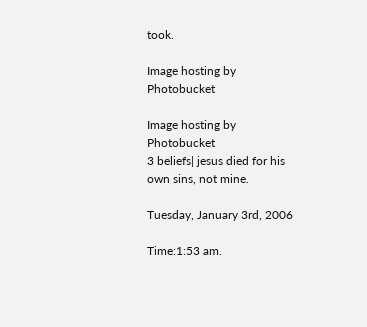took.

Image hosting by Photobucket

Image hosting by Photobucket
3 beliefs| jesus died for his own sins, not mine.

Tuesday, January 3rd, 2006

Time:1:53 am.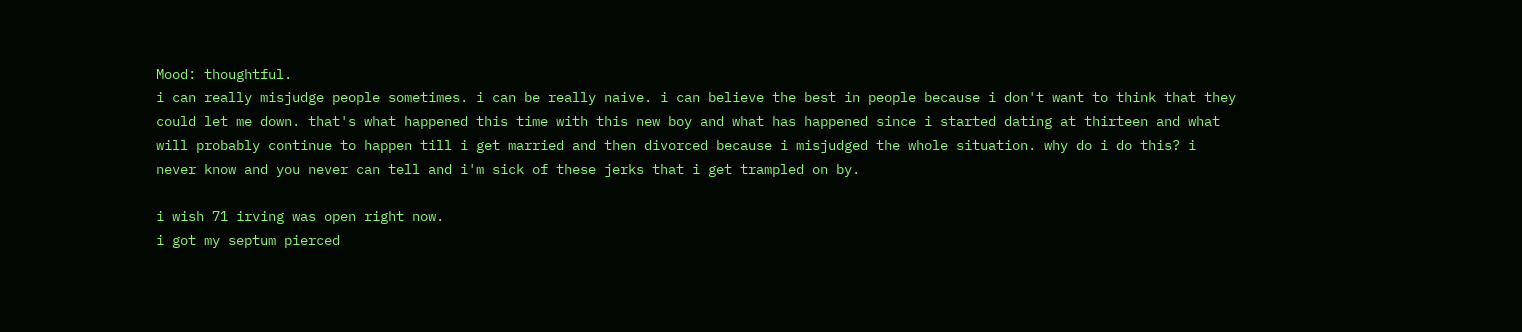Mood: thoughtful.
i can really misjudge people sometimes. i can be really naive. i can believe the best in people because i don't want to think that they could let me down. that's what happened this time with this new boy and what has happened since i started dating at thirteen and what will probably continue to happen till i get married and then divorced because i misjudged the whole situation. why do i do this? i never know and you never can tell and i'm sick of these jerks that i get trampled on by.

i wish 71 irving was open right now.
i got my septum pierced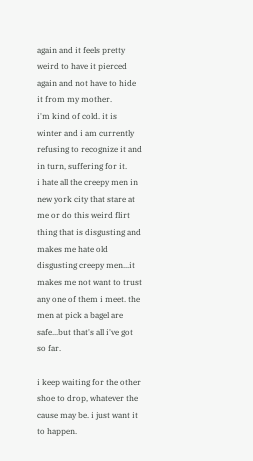again and it feels pretty weird to have it pierced again and not have to hide it from my mother.
i'm kind of cold. it is winter and i am currently refusing to recognize it and in turn, suffering for it.
i hate all the creepy men in new york city that stare at me or do this weird flirt thing that is disgusting and makes me hate old disgusting creepy men...it makes me not want to trust any one of them i meet. the men at pick a bagel are safe...but that's all i've got so far.

i keep waiting for the other shoe to drop, whatever the cause may be. i just want it to happen.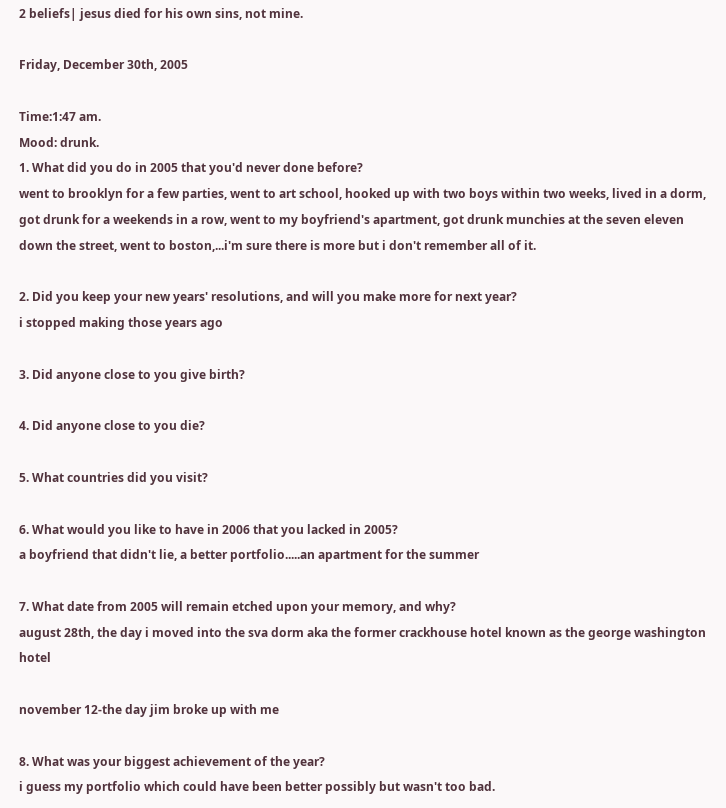2 beliefs| jesus died for his own sins, not mine.

Friday, December 30th, 2005

Time:1:47 am.
Mood: drunk.
1. What did you do in 2005 that you'd never done before?
went to brooklyn for a few parties, went to art school, hooked up with two boys within two weeks, lived in a dorm, got drunk for a weekends in a row, went to my boyfriend's apartment, got drunk munchies at the seven eleven down the street, went to boston,...i'm sure there is more but i don't remember all of it.

2. Did you keep your new years' resolutions, and will you make more for next year?
i stopped making those years ago

3. Did anyone close to you give birth?

4. Did anyone close to you die?

5. What countries did you visit?

6. What would you like to have in 2006 that you lacked in 2005?
a boyfriend that didn't lie, a better portfolio.....an apartment for the summer

7. What date from 2005 will remain etched upon your memory, and why?
august 28th, the day i moved into the sva dorm aka the former crackhouse hotel known as the george washington hotel

november 12-the day jim broke up with me

8. What was your biggest achievement of the year?
i guess my portfolio which could have been better possibly but wasn't too bad.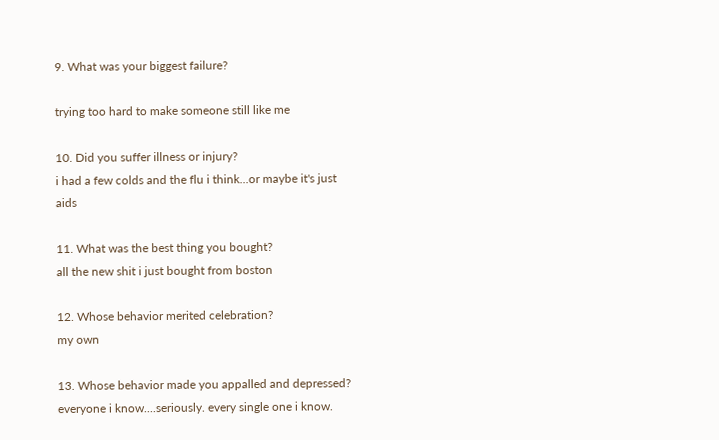9. What was your biggest failure?

trying too hard to make someone still like me

10. Did you suffer illness or injury?
i had a few colds and the flu i think...or maybe it's just aids

11. What was the best thing you bought?
all the new shit i just bought from boston

12. Whose behavior merited celebration?
my own

13. Whose behavior made you appalled and depressed?
everyone i know....seriously. every single one i know.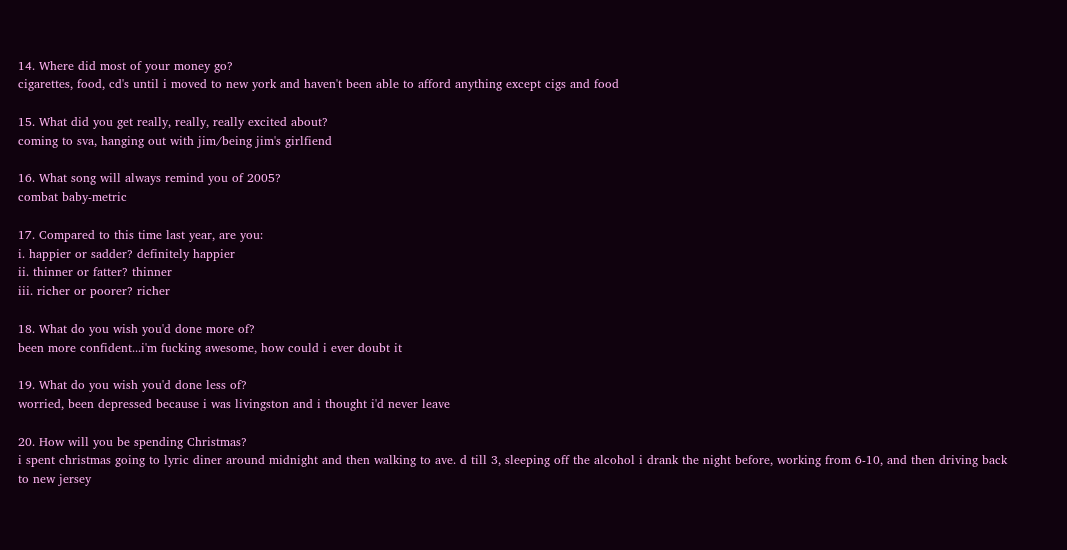14. Where did most of your money go?
cigarettes, food, cd's until i moved to new york and haven't been able to afford anything except cigs and food

15. What did you get really, really, really excited about?
coming to sva, hanging out with jim/being jim's girlfiend

16. What song will always remind you of 2005?
combat baby-metric

17. Compared to this time last year, are you:
i. happier or sadder? definitely happier
ii. thinner or fatter? thinner
iii. richer or poorer? richer

18. What do you wish you'd done more of?
been more confident...i'm fucking awesome, how could i ever doubt it

19. What do you wish you'd done less of?
worried, been depressed because i was livingston and i thought i'd never leave

20. How will you be spending Christmas?
i spent christmas going to lyric diner around midnight and then walking to ave. d till 3, sleeping off the alcohol i drank the night before, working from 6-10, and then driving back to new jersey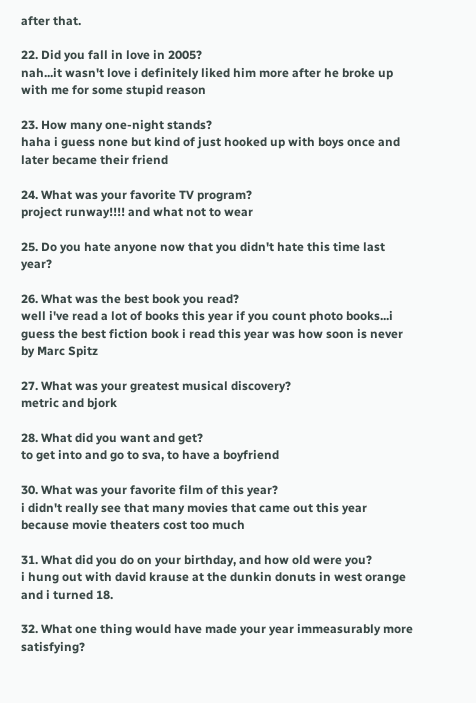after that.

22. Did you fall in love in 2005?
nah...it wasn't love i definitely liked him more after he broke up with me for some stupid reason

23. How many one-night stands?
haha i guess none but kind of just hooked up with boys once and later became their friend

24. What was your favorite TV program?
project runway!!!! and what not to wear

25. Do you hate anyone now that you didn't hate this time last year?

26. What was the best book you read?
well i've read a lot of books this year if you count photo books...i guess the best fiction book i read this year was how soon is never by Marc Spitz

27. What was your greatest musical discovery?
metric and bjork

28. What did you want and get?
to get into and go to sva, to have a boyfriend

30. What was your favorite film of this year?
i didn't really see that many movies that came out this year because movie theaters cost too much

31. What did you do on your birthday, and how old were you?
i hung out with david krause at the dunkin donuts in west orange and i turned 18.

32. What one thing would have made your year immeasurably more satisfying?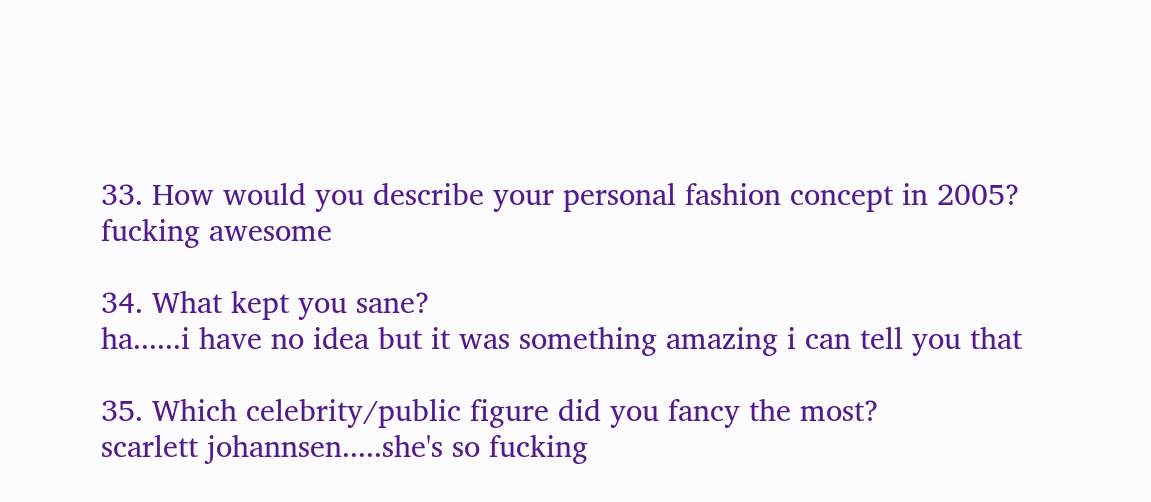33. How would you describe your personal fashion concept in 2005?
fucking awesome

34. What kept you sane?
ha......i have no idea but it was something amazing i can tell you that

35. Which celebrity/public figure did you fancy the most?
scarlett johannsen.....she's so fucking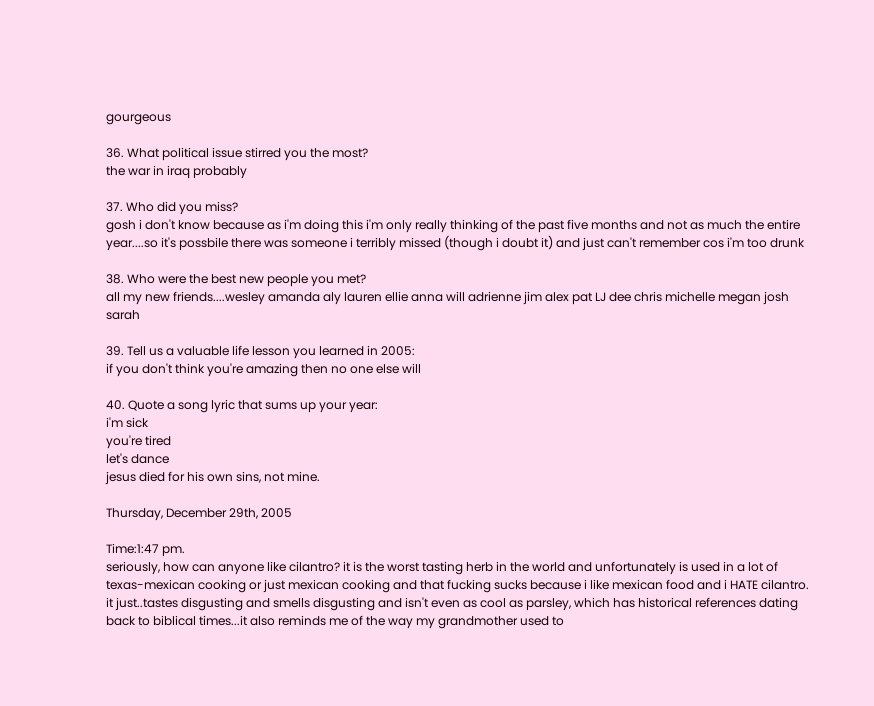gourgeous

36. What political issue stirred you the most?
the war in iraq probably

37. Who did you miss?
gosh i don't know because as i'm doing this i'm only really thinking of the past five months and not as much the entire year....so it's possbile there was someone i terribly missed (though i doubt it) and just can't remember cos i'm too drunk

38. Who were the best new people you met?
all my new friends....wesley amanda aly lauren ellie anna will adrienne jim alex pat LJ dee chris michelle megan josh sarah

39. Tell us a valuable life lesson you learned in 2005:
if you don't think you're amazing then no one else will

40. Quote a song lyric that sums up your year:
i'm sick
you're tired
let's dance
jesus died for his own sins, not mine.

Thursday, December 29th, 2005

Time:1:47 pm.
seriously, how can anyone like cilantro? it is the worst tasting herb in the world and unfortunately is used in a lot of texas-mexican cooking or just mexican cooking and that fucking sucks because i like mexican food and i HATE cilantro. it just..tastes disgusting and smells disgusting and isn't even as cool as parsley, which has historical references dating back to biblical times...it also reminds me of the way my grandmother used to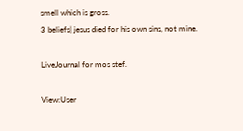smell which is gross.
3 beliefs| jesus died for his own sins, not mine.

LiveJournal for mos stef.

View:User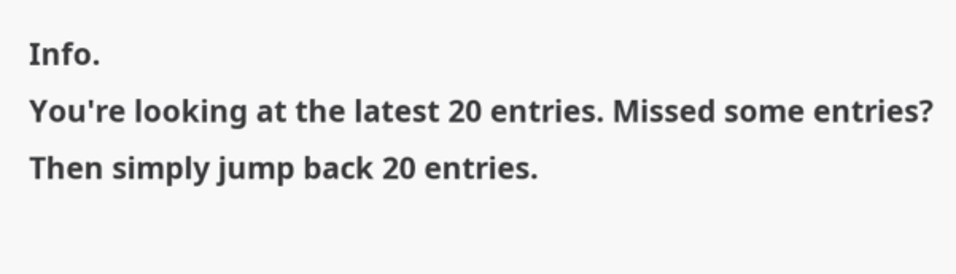Info.
You're looking at the latest 20 entries. Missed some entries? Then simply jump back 20 entries.